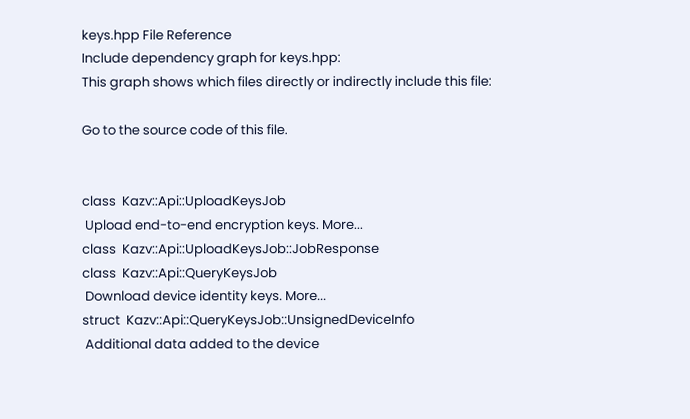keys.hpp File Reference
Include dependency graph for keys.hpp:
This graph shows which files directly or indirectly include this file:

Go to the source code of this file.


class  Kazv::Api::UploadKeysJob
 Upload end-to-end encryption keys. More...
class  Kazv::Api::UploadKeysJob::JobResponse
class  Kazv::Api::QueryKeysJob
 Download device identity keys. More...
struct  Kazv::Api::QueryKeysJob::UnsignedDeviceInfo
 Additional data added to the device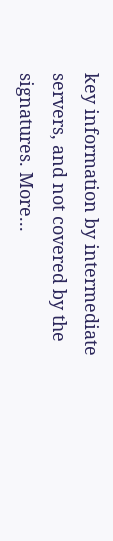key information by intermediate servers, and not covered by the signatures. More...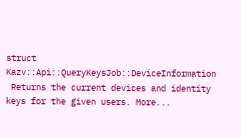struct  Kazv::Api::QueryKeysJob::DeviceInformation
 Returns the current devices and identity keys for the given users. More...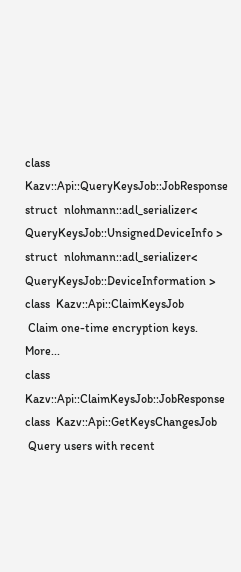class  Kazv::Api::QueryKeysJob::JobResponse
struct  nlohmann::adl_serializer< QueryKeysJob::UnsignedDeviceInfo >
struct  nlohmann::adl_serializer< QueryKeysJob::DeviceInformation >
class  Kazv::Api::ClaimKeysJob
 Claim one-time encryption keys. More...
class  Kazv::Api::ClaimKeysJob::JobResponse
class  Kazv::Api::GetKeysChangesJob
 Query users with recent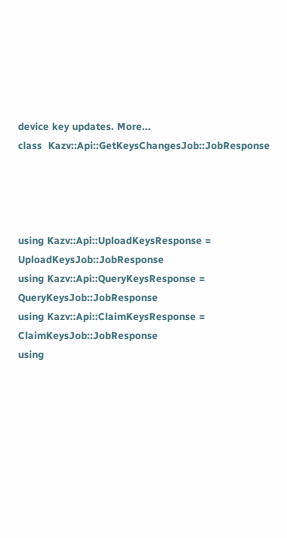device key updates. More...
class  Kazv::Api::GetKeysChangesJob::JobResponse




using Kazv::Api::UploadKeysResponse = UploadKeysJob::JobResponse
using Kazv::Api::QueryKeysResponse = QueryKeysJob::JobResponse
using Kazv::Api::ClaimKeysResponse = ClaimKeysJob::JobResponse
using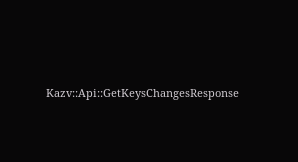Kazv::Api::GetKeysChangesResponse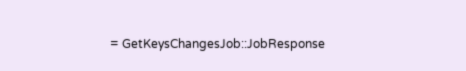= GetKeysChangesJob::JobResponse